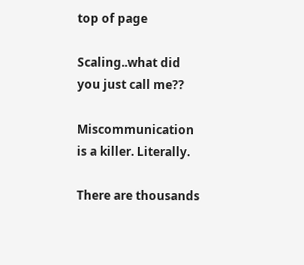top of page

Scaling..what did you just call me??

Miscommunication is a killer. Literally.

There are thousands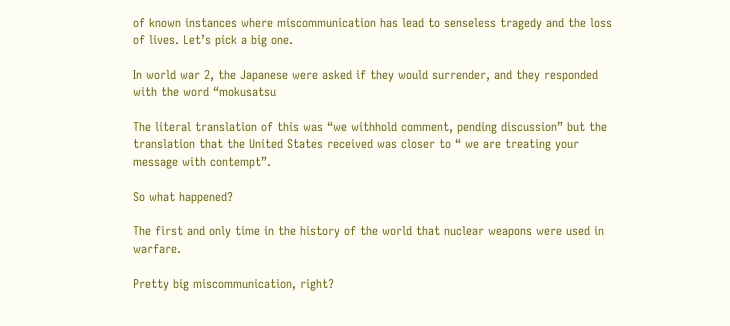of known instances where miscommunication has lead to senseless tragedy and the loss of lives. Let’s pick a big one.

In world war 2, the Japanese were asked if they would surrender, and they responded with the word “mokusatsu

The literal translation of this was “we withhold comment, pending discussion” but the translation that the United States received was closer to “ we are treating your message with contempt”.

So what happened?

The first and only time in the history of the world that nuclear weapons were used in warfare.

Pretty big miscommunication, right?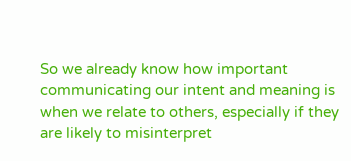So we already know how important communicating our intent and meaning is when we relate to others, especially if they are likely to misinterpret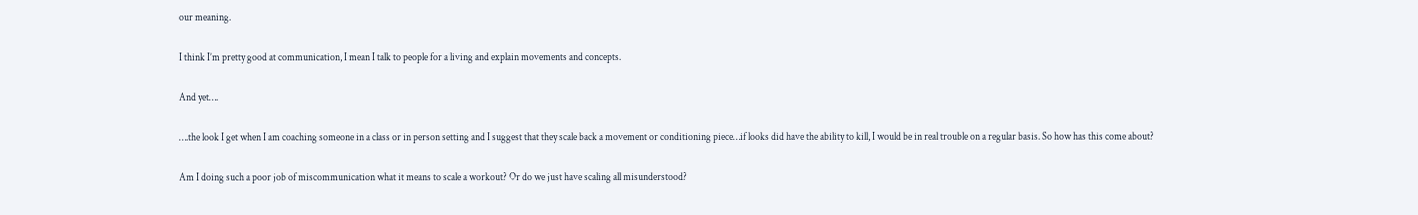our meaning.

I think I’m pretty good at communication, I mean I talk to people for a living and explain movements and concepts.

And yet….

….the look I get when I am coaching someone in a class or in person setting and I suggest that they scale back a movement or conditioning piece…if looks did have the ability to kill, I would be in real trouble on a regular basis. So how has this come about?

Am I doing such a poor job of miscommunication what it means to scale a workout? Or do we just have scaling all misunderstood?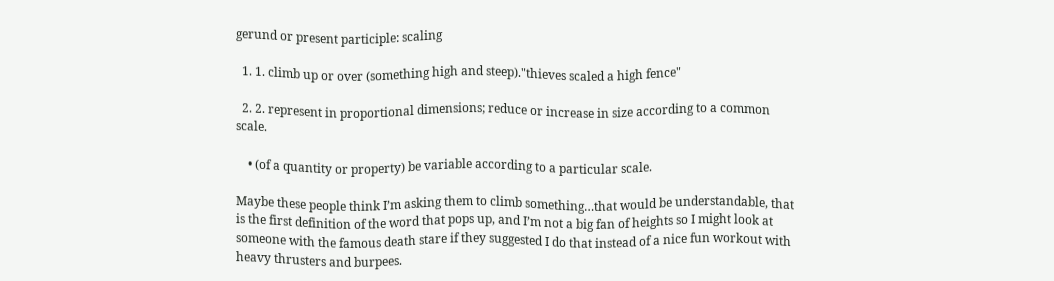gerund or present participle: scaling

  1. 1. climb up or over (something high and steep)."thieves scaled a high fence"

  2. 2. represent in proportional dimensions; reduce or increase in size according to a common scale.

    • (of a quantity or property) be variable according to a particular scale.

Maybe these people think I’m asking them to climb something…that would be understandable, that is the first definition of the word that pops up, and I’m not a big fan of heights so I might look at someone with the famous death stare if they suggested I do that instead of a nice fun workout with heavy thrusters and burpees.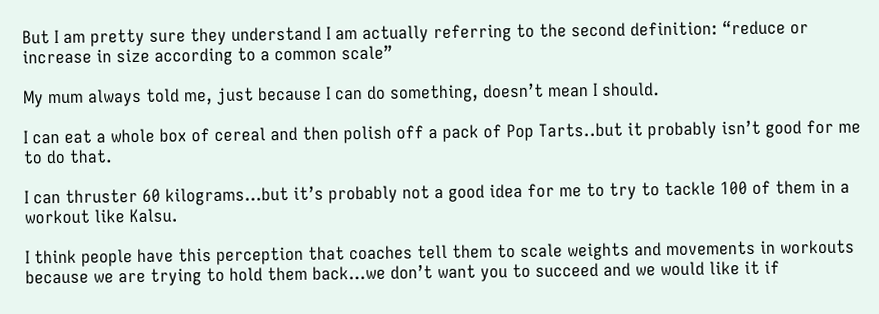But I am pretty sure they understand I am actually referring to the second definition: “reduce or increase in size according to a common scale”

My mum always told me, just because I can do something, doesn’t mean I should.

I can eat a whole box of cereal and then polish off a pack of Pop Tarts..but it probably isn’t good for me to do that.

I can thruster 60 kilograms…but it’s probably not a good idea for me to try to tackle 100 of them in a workout like Kalsu.

I think people have this perception that coaches tell them to scale weights and movements in workouts because we are trying to hold them back…we don’t want you to succeed and we would like it if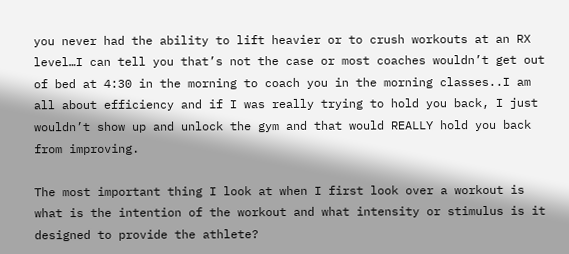you never had the ability to lift heavier or to crush workouts at an RX level…I can tell you that’s not the case or most coaches wouldn’t get out of bed at 4:30 in the morning to coach you in the morning classes..I am all about efficiency and if I was really trying to hold you back, I just wouldn’t show up and unlock the gym and that would REALLY hold you back from improving.

The most important thing I look at when I first look over a workout is what is the intention of the workout and what intensity or stimulus is it designed to provide the athlete?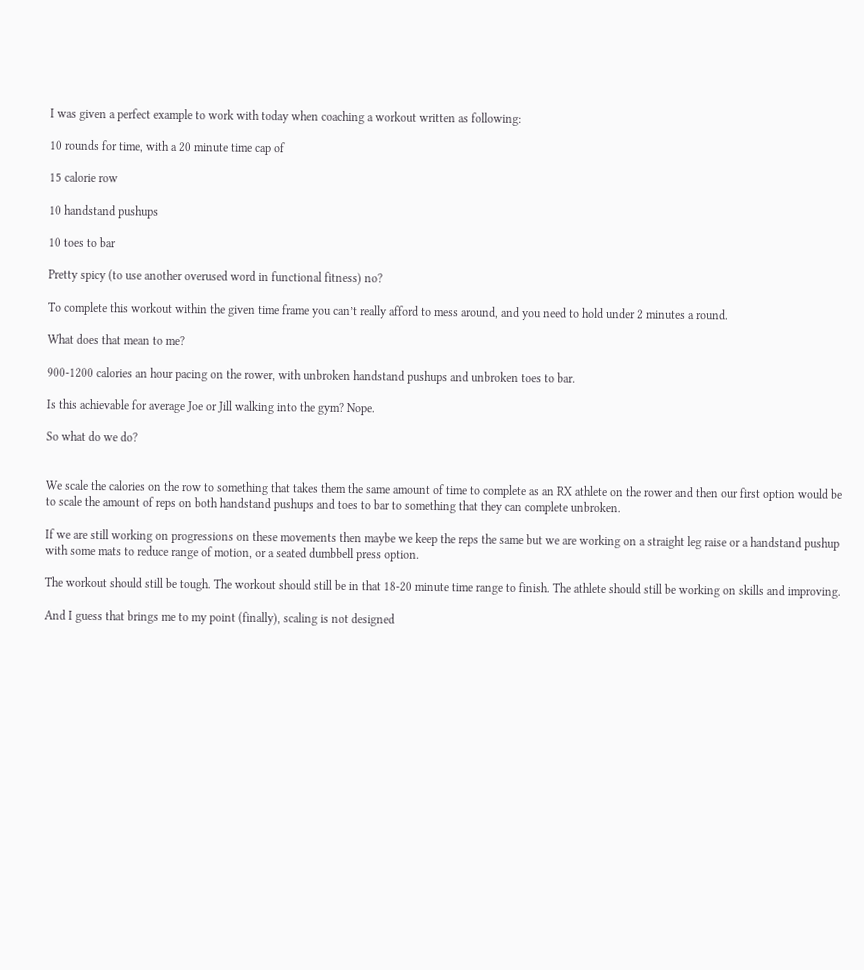I was given a perfect example to work with today when coaching a workout written as following:

10 rounds for time, with a 20 minute time cap of

15 calorie row

10 handstand pushups

10 toes to bar

Pretty spicy (to use another overused word in functional fitness) no?

To complete this workout within the given time frame you can’t really afford to mess around, and you need to hold under 2 minutes a round.

What does that mean to me?

900-1200 calories an hour pacing on the rower, with unbroken handstand pushups and unbroken toes to bar.

Is this achievable for average Joe or Jill walking into the gym? Nope.

So what do we do?


We scale the calories on the row to something that takes them the same amount of time to complete as an RX athlete on the rower and then our first option would be to scale the amount of reps on both handstand pushups and toes to bar to something that they can complete unbroken.

If we are still working on progressions on these movements then maybe we keep the reps the same but we are working on a straight leg raise or a handstand pushup with some mats to reduce range of motion, or a seated dumbbell press option.

The workout should still be tough. The workout should still be in that 18-20 minute time range to finish. The athlete should still be working on skills and improving.

And I guess that brings me to my point (finally), scaling is not designed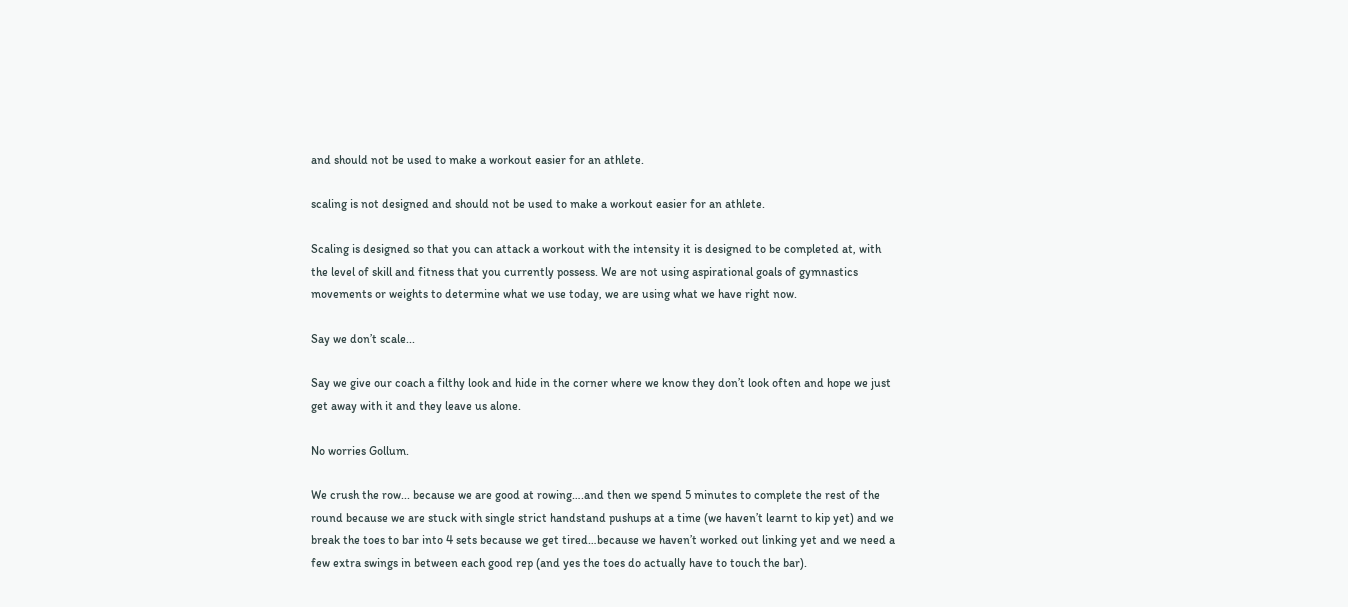and should not be used to make a workout easier for an athlete.

scaling is not designed and should not be used to make a workout easier for an athlete.

Scaling is designed so that you can attack a workout with the intensity it is designed to be completed at, with the level of skill and fitness that you currently possess. We are not using aspirational goals of gymnastics movements or weights to determine what we use today, we are using what we have right now.

Say we don’t scale...

Say we give our coach a filthy look and hide in the corner where we know they don’t look often and hope we just get away with it and they leave us alone.

No worries Gollum.

We crush the row... because we are good at rowing….and then we spend 5 minutes to complete the rest of the round because we are stuck with single strict handstand pushups at a time (we haven’t learnt to kip yet) and we break the toes to bar into 4 sets because we get tired…because we haven’t worked out linking yet and we need a few extra swings in between each good rep (and yes the toes do actually have to touch the bar).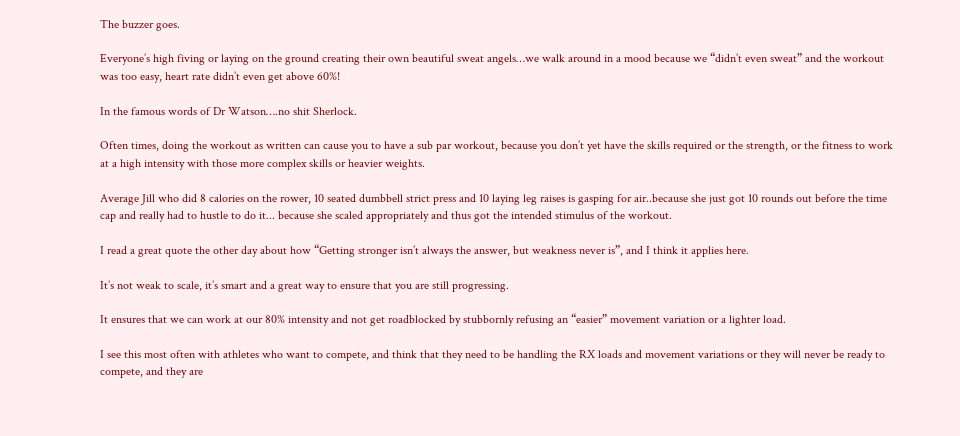The buzzer goes.

Everyone’s high fiving or laying on the ground creating their own beautiful sweat angels…we walk around in a mood because we “didn’t even sweat” and the workout was too easy, heart rate didn’t even get above 60%!

In the famous words of Dr Watson….no shit Sherlock.

Often times, doing the workout as written can cause you to have a sub par workout, because you don’t yet have the skills required or the strength, or the fitness to work at a high intensity with those more complex skills or heavier weights.

Average Jill who did 8 calories on the rower, 10 seated dumbbell strict press and 10 laying leg raises is gasping for air..because she just got 10 rounds out before the time cap and really had to hustle to do it... because she scaled appropriately and thus got the intended stimulus of the workout.

I read a great quote the other day about how “Getting stronger isn’t always the answer, but weakness never is”, and I think it applies here.

It’s not weak to scale, it’s smart and a great way to ensure that you are still progressing.

It ensures that we can work at our 80% intensity and not get roadblocked by stubbornly refusing an “easier” movement variation or a lighter load.

I see this most often with athletes who want to compete, and think that they need to be handling the RX loads and movement variations or they will never be ready to compete, and they are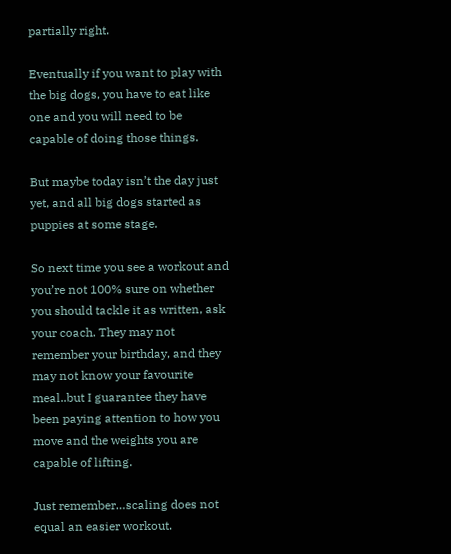partially right.

Eventually if you want to play with the big dogs, you have to eat like one and you will need to be capable of doing those things.

But maybe today isn’t the day just yet, and all big dogs started as puppies at some stage.

So next time you see a workout and you’re not 100% sure on whether you should tackle it as written, ask your coach. They may not remember your birthday, and they may not know your favourite meal..but I guarantee they have been paying attention to how you move and the weights you are capable of lifting.

Just remember…scaling does not equal an easier workout.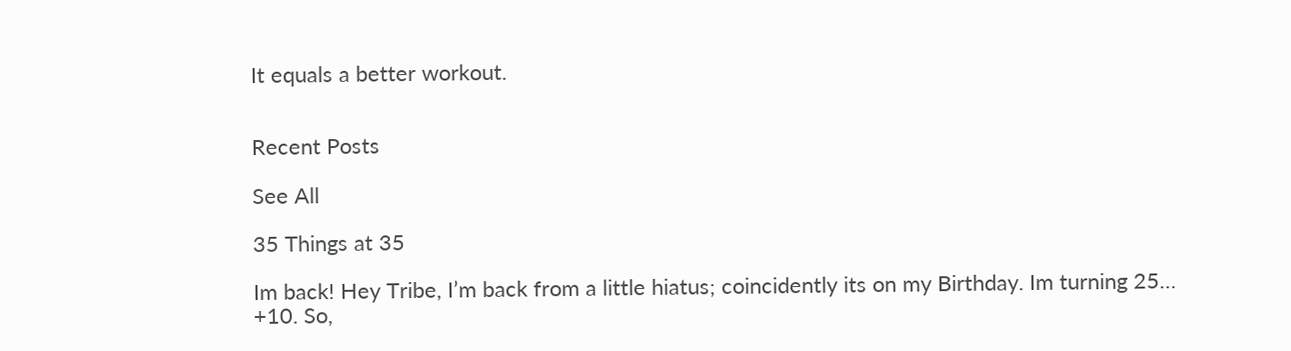It equals a better workout.


Recent Posts

See All

35 Things at 35

Im back! Hey Tribe, I’m back from a little hiatus; coincidently its on my Birthday. Im turning 25… +10. So,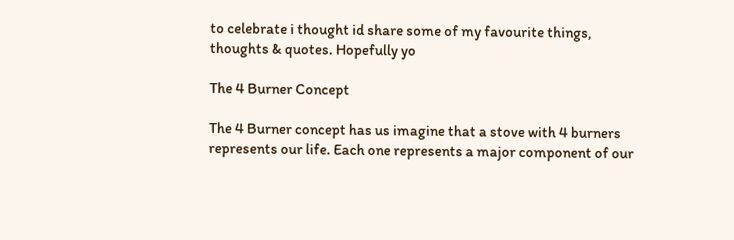to celebrate i thought id share some of my favourite things, thoughts & quotes. Hopefully yo

The 4 Burner Concept

The 4 Burner concept has us imagine that a stove with 4 burners represents our life. Each one represents a major component of our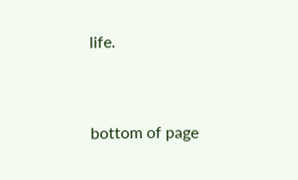life.


bottom of page